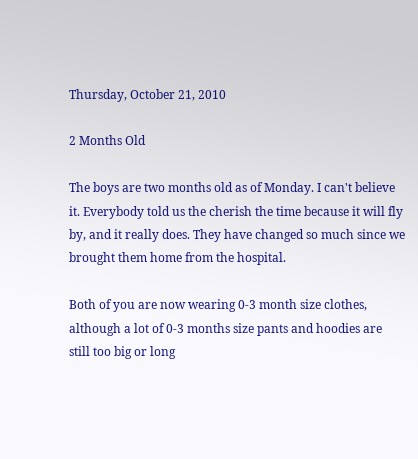Thursday, October 21, 2010

2 Months Old

The boys are two months old as of Monday. I can't believe it. Everybody told us the cherish the time because it will fly by, and it really does. They have changed so much since we brought them home from the hospital.

Both of you are now wearing 0-3 month size clothes, although a lot of 0-3 months size pants and hoodies are still too big or long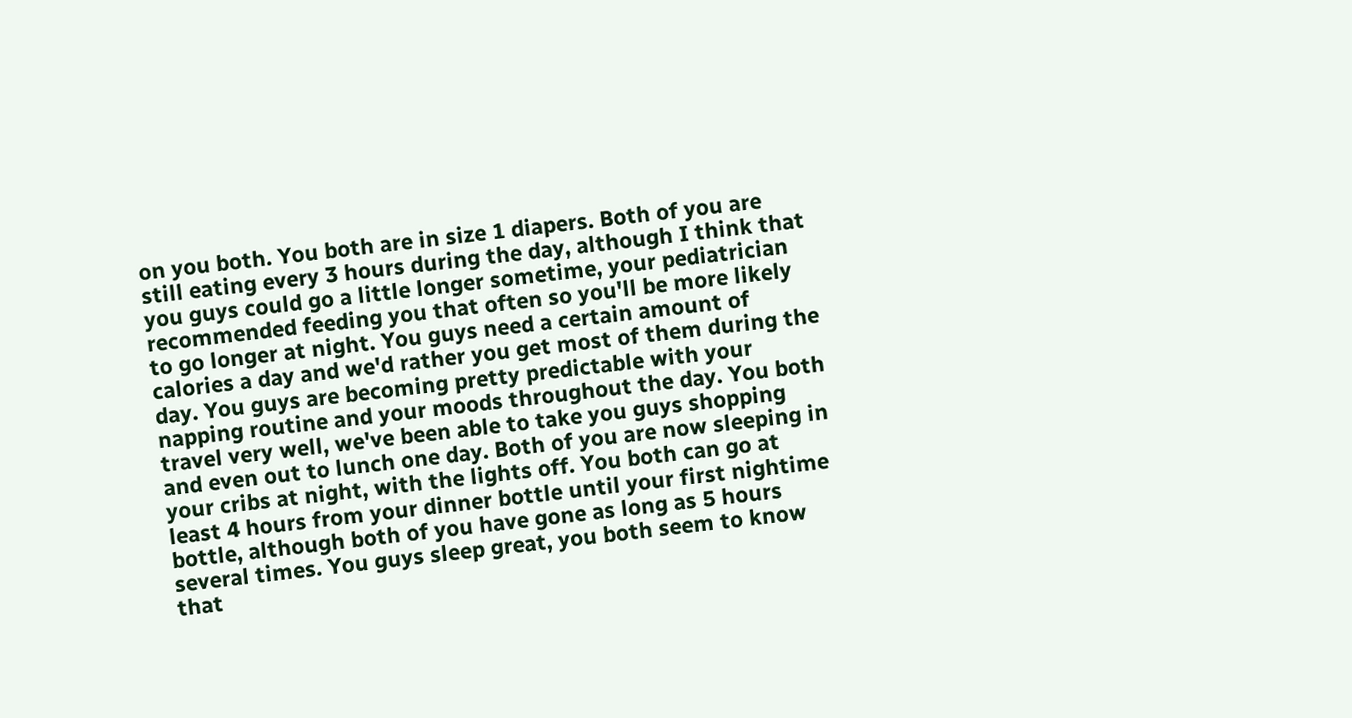on you both. You both are in size 1 diapers. Both of you are still eating every 3 hours during the day, although I think that you guys could go a little longer sometime, your pediatrician recommended feeding you that often so you'll be more likely to go longer at night. You guys need a certain amount of calories a day and we'd rather you get most of them during the day. You guys are becoming pretty predictable with your napping routine and your moods throughout the day. You both travel very well, we've been able to take you guys shopping and even out to lunch one day. Both of you are now sleeping in your cribs at night, with the lights off. You both can go at least 4 hours from your dinner bottle until your first nightime bottle, although both of you have gone as long as 5 hours several times. You guys sleep great, you both seem to know that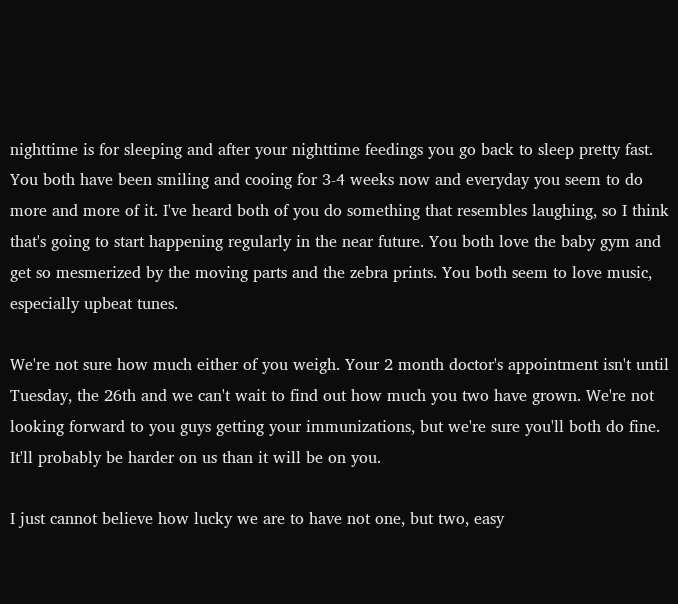nighttime is for sleeping and after your nighttime feedings you go back to sleep pretty fast. You both have been smiling and cooing for 3-4 weeks now and everyday you seem to do more and more of it. I've heard both of you do something that resembles laughing, so I think that's going to start happening regularly in the near future. You both love the baby gym and get so mesmerized by the moving parts and the zebra prints. You both seem to love music, especially upbeat tunes.

We're not sure how much either of you weigh. Your 2 month doctor's appointment isn't until Tuesday, the 26th and we can't wait to find out how much you two have grown. We're not looking forward to you guys getting your immunizations, but we're sure you'll both do fine. It'll probably be harder on us than it will be on you.

I just cannot believe how lucky we are to have not one, but two, easy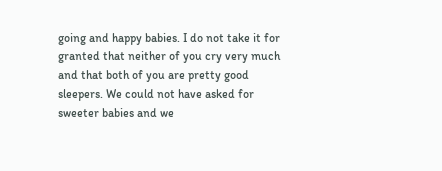going and happy babies. I do not take it for granted that neither of you cry very much and that both of you are pretty good sleepers. We could not have asked for sweeter babies and we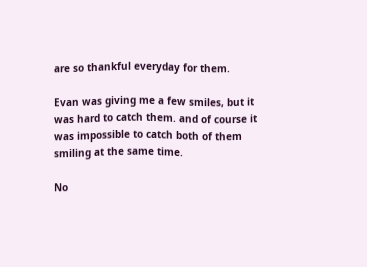are so thankful everyday for them.

Evan was giving me a few smiles, but it was hard to catch them. and of course it was impossible to catch both of them smiling at the same time.

No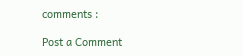comments :

Post a Comment